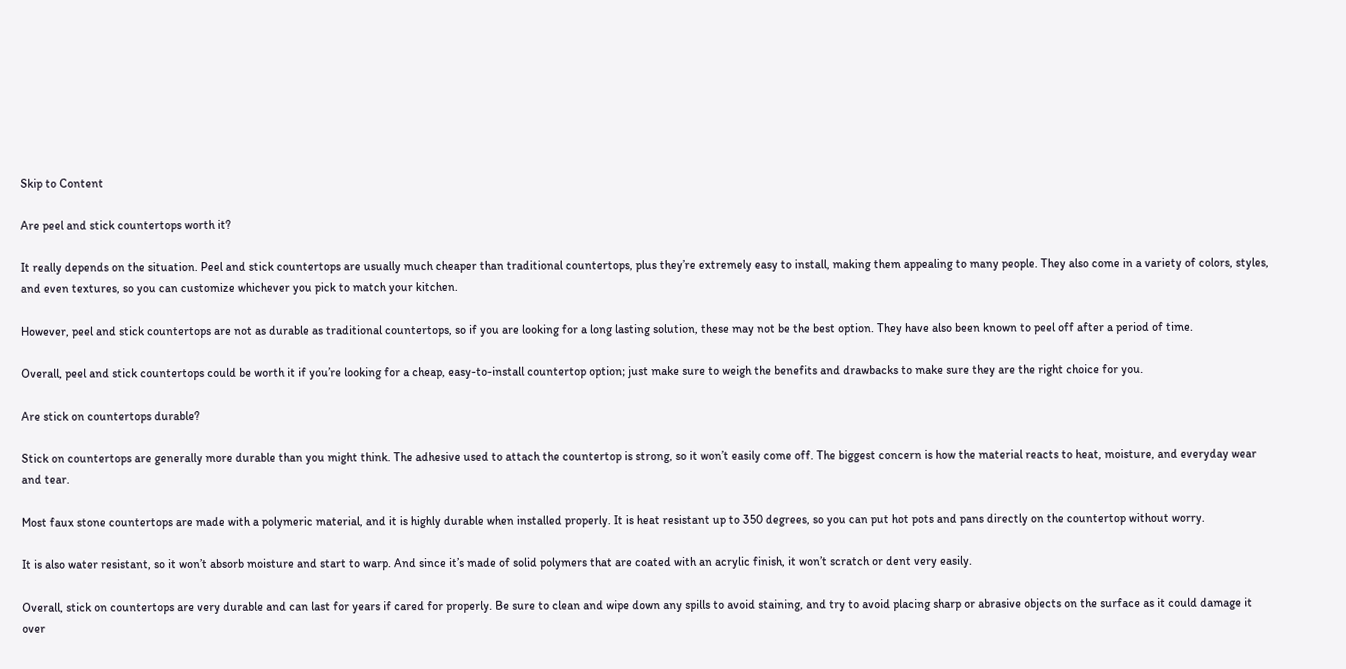Skip to Content

Are peel and stick countertops worth it?

It really depends on the situation. Peel and stick countertops are usually much cheaper than traditional countertops, plus they’re extremely easy to install, making them appealing to many people. They also come in a variety of colors, styles, and even textures, so you can customize whichever you pick to match your kitchen.

However, peel and stick countertops are not as durable as traditional countertops, so if you are looking for a long lasting solution, these may not be the best option. They have also been known to peel off after a period of time.

Overall, peel and stick countertops could be worth it if you’re looking for a cheap, easy-to-install countertop option; just make sure to weigh the benefits and drawbacks to make sure they are the right choice for you.

Are stick on countertops durable?

Stick on countertops are generally more durable than you might think. The adhesive used to attach the countertop is strong, so it won’t easily come off. The biggest concern is how the material reacts to heat, moisture, and everyday wear and tear.

Most faux stone countertops are made with a polymeric material, and it is highly durable when installed properly. It is heat resistant up to 350 degrees, so you can put hot pots and pans directly on the countertop without worry.

It is also water resistant, so it won’t absorb moisture and start to warp. And since it’s made of solid polymers that are coated with an acrylic finish, it won’t scratch or dent very easily.

Overall, stick on countertops are very durable and can last for years if cared for properly. Be sure to clean and wipe down any spills to avoid staining, and try to avoid placing sharp or abrasive objects on the surface as it could damage it over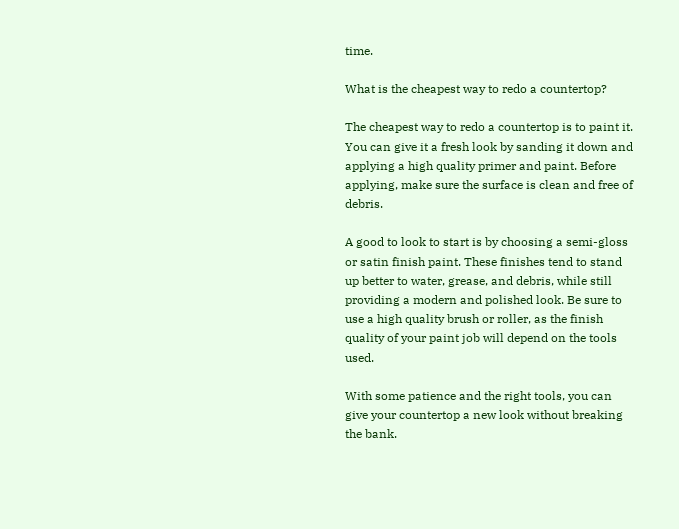time.

What is the cheapest way to redo a countertop?

The cheapest way to redo a countertop is to paint it. You can give it a fresh look by sanding it down and applying a high quality primer and paint. Before applying, make sure the surface is clean and free of debris.

A good to look to start is by choosing a semi-gloss or satin finish paint. These finishes tend to stand up better to water, grease, and debris, while still providing a modern and polished look. Be sure to use a high quality brush or roller, as the finish quality of your paint job will depend on the tools used.

With some patience and the right tools, you can give your countertop a new look without breaking the bank.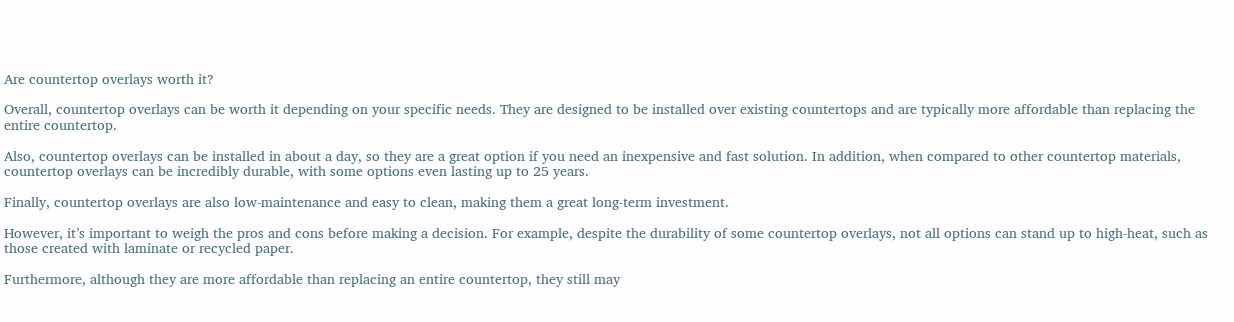Are countertop overlays worth it?

Overall, countertop overlays can be worth it depending on your specific needs. They are designed to be installed over existing countertops and are typically more affordable than replacing the entire countertop.

Also, countertop overlays can be installed in about a day, so they are a great option if you need an inexpensive and fast solution. In addition, when compared to other countertop materials, countertop overlays can be incredibly durable, with some options even lasting up to 25 years.

Finally, countertop overlays are also low-maintenance and easy to clean, making them a great long-term investment.

However, it’s important to weigh the pros and cons before making a decision. For example, despite the durability of some countertop overlays, not all options can stand up to high-heat, such as those created with laminate or recycled paper.

Furthermore, although they are more affordable than replacing an entire countertop, they still may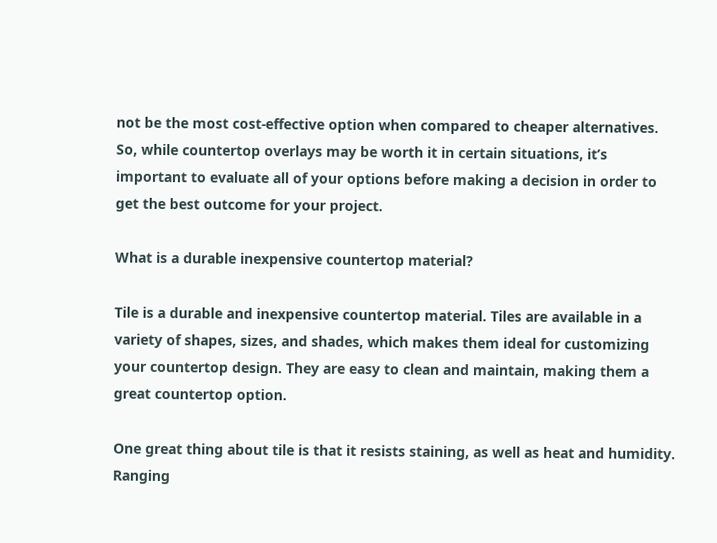not be the most cost-effective option when compared to cheaper alternatives. So, while countertop overlays may be worth it in certain situations, it’s important to evaluate all of your options before making a decision in order to get the best outcome for your project.

What is a durable inexpensive countertop material?

Tile is a durable and inexpensive countertop material. Tiles are available in a variety of shapes, sizes, and shades, which makes them ideal for customizing your countertop design. They are easy to clean and maintain, making them a great countertop option.

One great thing about tile is that it resists staining, as well as heat and humidity. Ranging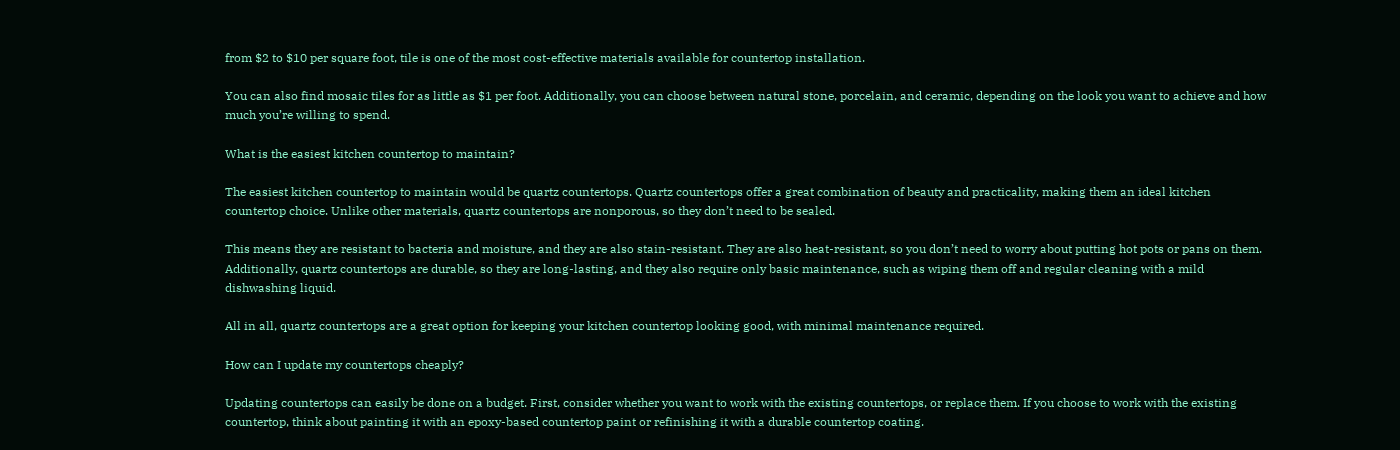from $2 to $10 per square foot, tile is one of the most cost-effective materials available for countertop installation.

You can also find mosaic tiles for as little as $1 per foot. Additionally, you can choose between natural stone, porcelain, and ceramic, depending on the look you want to achieve and how much you’re willing to spend.

What is the easiest kitchen countertop to maintain?

The easiest kitchen countertop to maintain would be quartz countertops. Quartz countertops offer a great combination of beauty and practicality, making them an ideal kitchen countertop choice. Unlike other materials, quartz countertops are nonporous, so they don’t need to be sealed.

This means they are resistant to bacteria and moisture, and they are also stain-resistant. They are also heat-resistant, so you don’t need to worry about putting hot pots or pans on them. Additionally, quartz countertops are durable, so they are long-lasting, and they also require only basic maintenance, such as wiping them off and regular cleaning with a mild dishwashing liquid.

All in all, quartz countertops are a great option for keeping your kitchen countertop looking good, with minimal maintenance required.

How can I update my countertops cheaply?

Updating countertops can easily be done on a budget. First, consider whether you want to work with the existing countertops, or replace them. If you choose to work with the existing countertop, think about painting it with an epoxy-based countertop paint or refinishing it with a durable countertop coating.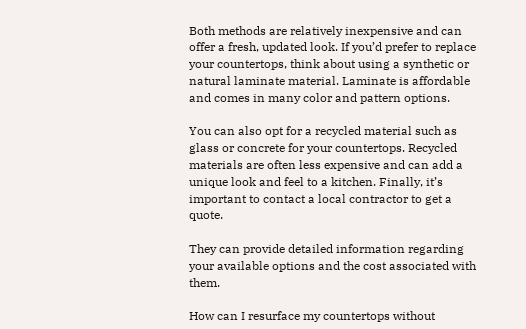Both methods are relatively inexpensive and can offer a fresh, updated look. If you’d prefer to replace your countertops, think about using a synthetic or natural laminate material. Laminate is affordable and comes in many color and pattern options.

You can also opt for a recycled material such as glass or concrete for your countertops. Recycled materials are often less expensive and can add a unique look and feel to a kitchen. Finally, it’s important to contact a local contractor to get a quote.

They can provide detailed information regarding your available options and the cost associated with them.

How can I resurface my countertops without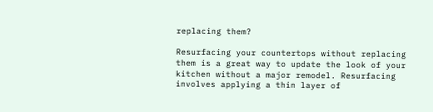replacing them?

Resurfacing your countertops without replacing them is a great way to update the look of your kitchen without a major remodel. Resurfacing involves applying a thin layer of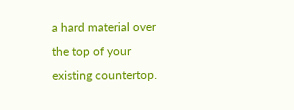a hard material over the top of your existing countertop.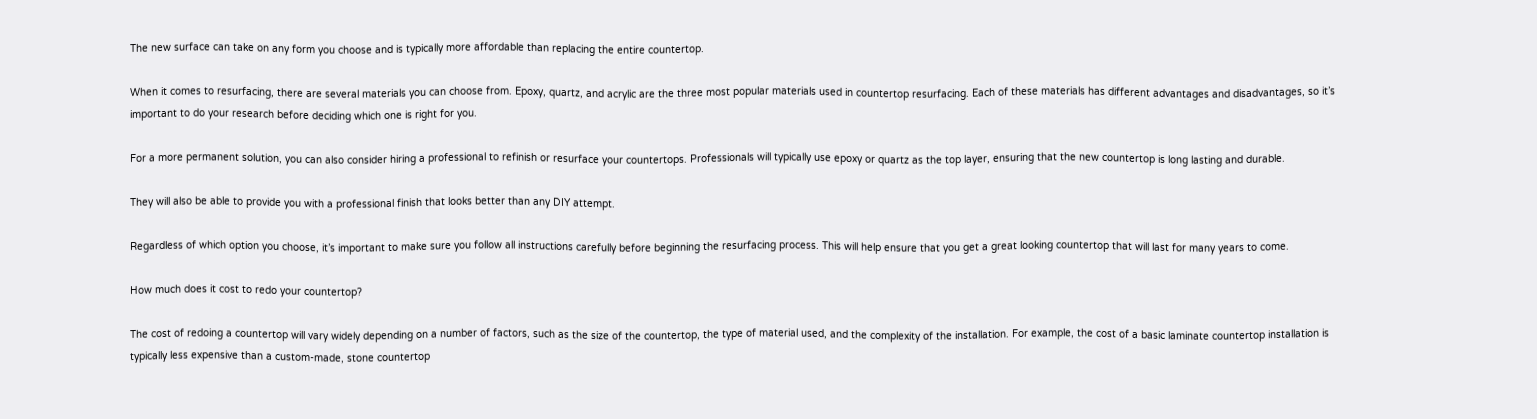The new surface can take on any form you choose and is typically more affordable than replacing the entire countertop.

When it comes to resurfacing, there are several materials you can choose from. Epoxy, quartz, and acrylic are the three most popular materials used in countertop resurfacing. Each of these materials has different advantages and disadvantages, so it’s important to do your research before deciding which one is right for you.

For a more permanent solution, you can also consider hiring a professional to refinish or resurface your countertops. Professionals will typically use epoxy or quartz as the top layer, ensuring that the new countertop is long lasting and durable.

They will also be able to provide you with a professional finish that looks better than any DIY attempt.

Regardless of which option you choose, it’s important to make sure you follow all instructions carefully before beginning the resurfacing process. This will help ensure that you get a great looking countertop that will last for many years to come.

How much does it cost to redo your countertop?

The cost of redoing a countertop will vary widely depending on a number of factors, such as the size of the countertop, the type of material used, and the complexity of the installation. For example, the cost of a basic laminate countertop installation is typically less expensive than a custom-made, stone countertop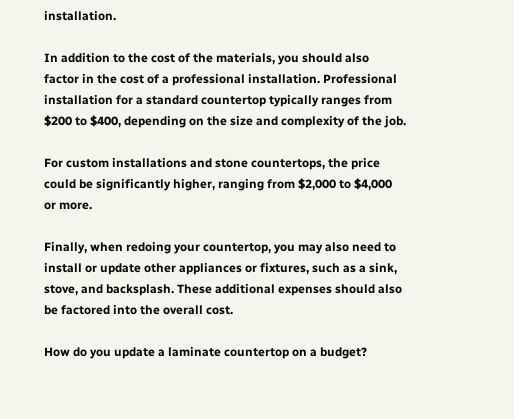installation.

In addition to the cost of the materials, you should also factor in the cost of a professional installation. Professional installation for a standard countertop typically ranges from $200 to $400, depending on the size and complexity of the job.

For custom installations and stone countertops, the price could be significantly higher, ranging from $2,000 to $4,000 or more.

Finally, when redoing your countertop, you may also need to install or update other appliances or fixtures, such as a sink, stove, and backsplash. These additional expenses should also be factored into the overall cost.

How do you update a laminate countertop on a budget?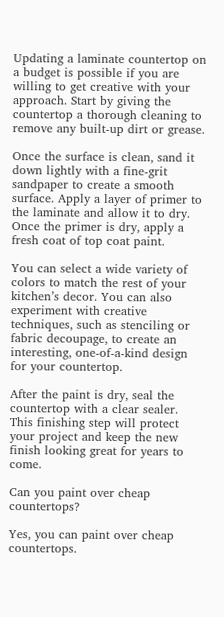Updating a laminate countertop on a budget is possible if you are willing to get creative with your approach. Start by giving the countertop a thorough cleaning to remove any built-up dirt or grease.

Once the surface is clean, sand it down lightly with a fine-grit sandpaper to create a smooth surface. Apply a layer of primer to the laminate and allow it to dry. Once the primer is dry, apply a fresh coat of top coat paint.

You can select a wide variety of colors to match the rest of your kitchen’s decor. You can also experiment with creative techniques, such as stenciling or fabric decoupage, to create an interesting, one-of-a-kind design for your countertop.

After the paint is dry, seal the countertop with a clear sealer. This finishing step will protect your project and keep the new finish looking great for years to come.

Can you paint over cheap countertops?

Yes, you can paint over cheap countertops.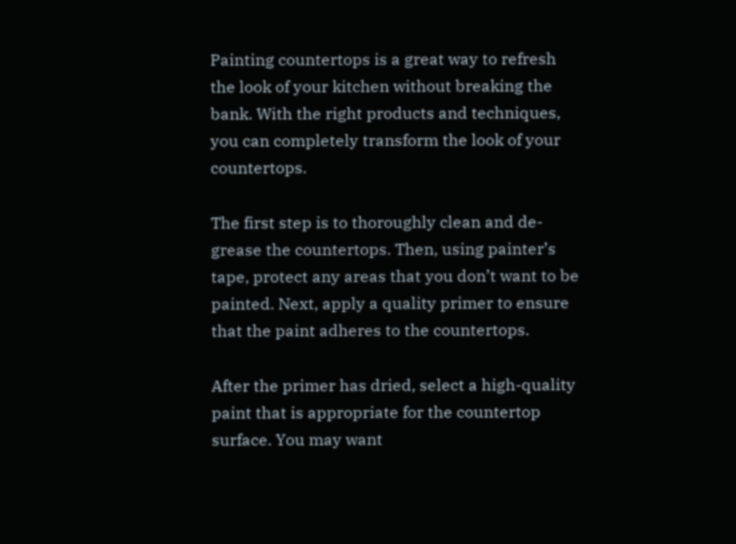Painting countertops is a great way to refresh the look of your kitchen without breaking the bank. With the right products and techniques, you can completely transform the look of your countertops.

The first step is to thoroughly clean and de-grease the countertops. Then, using painter’s tape, protect any areas that you don’t want to be painted. Next, apply a quality primer to ensure that the paint adheres to the countertops.

After the primer has dried, select a high-quality paint that is appropriate for the countertop surface. You may want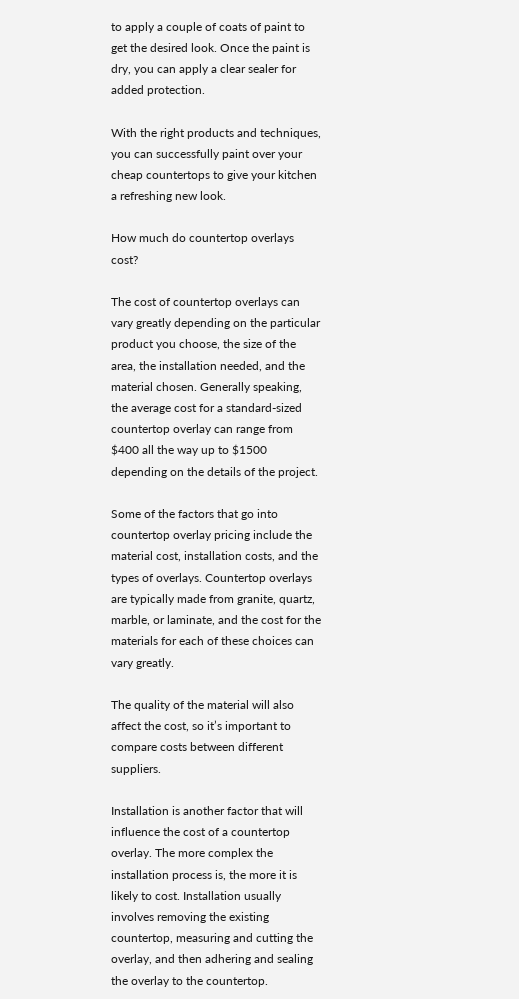to apply a couple of coats of paint to get the desired look. Once the paint is dry, you can apply a clear sealer for added protection.

With the right products and techniques, you can successfully paint over your cheap countertops to give your kitchen a refreshing new look.

How much do countertop overlays cost?

The cost of countertop overlays can vary greatly depending on the particular product you choose, the size of the area, the installation needed, and the material chosen. Generally speaking, the average cost for a standard-sized countertop overlay can range from $400 all the way up to $1500 depending on the details of the project.

Some of the factors that go into countertop overlay pricing include the material cost, installation costs, and the types of overlays. Countertop overlays are typically made from granite, quartz, marble, or laminate, and the cost for the materials for each of these choices can vary greatly.

The quality of the material will also affect the cost, so it’s important to compare costs between different suppliers.

Installation is another factor that will influence the cost of a countertop overlay. The more complex the installation process is, the more it is likely to cost. Installation usually involves removing the existing countertop, measuring and cutting the overlay, and then adhering and sealing the overlay to the countertop.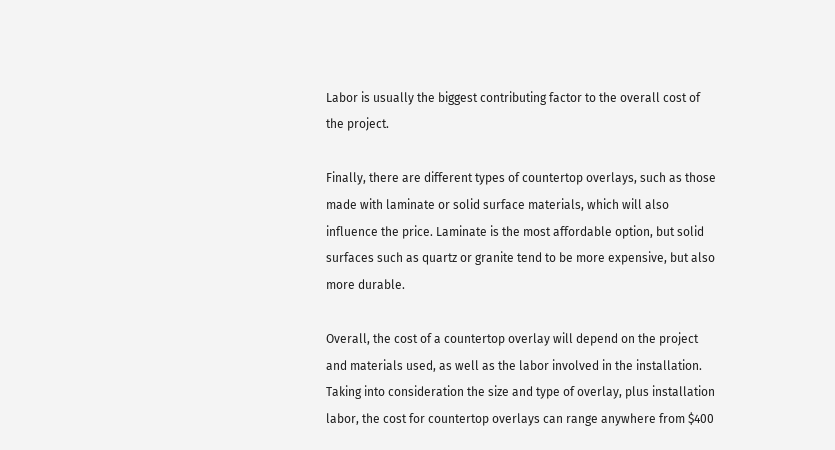Labor is usually the biggest contributing factor to the overall cost of the project.

Finally, there are different types of countertop overlays, such as those made with laminate or solid surface materials, which will also influence the price. Laminate is the most affordable option, but solid surfaces such as quartz or granite tend to be more expensive, but also more durable.

Overall, the cost of a countertop overlay will depend on the project and materials used, as well as the labor involved in the installation. Taking into consideration the size and type of overlay, plus installation labor, the cost for countertop overlays can range anywhere from $400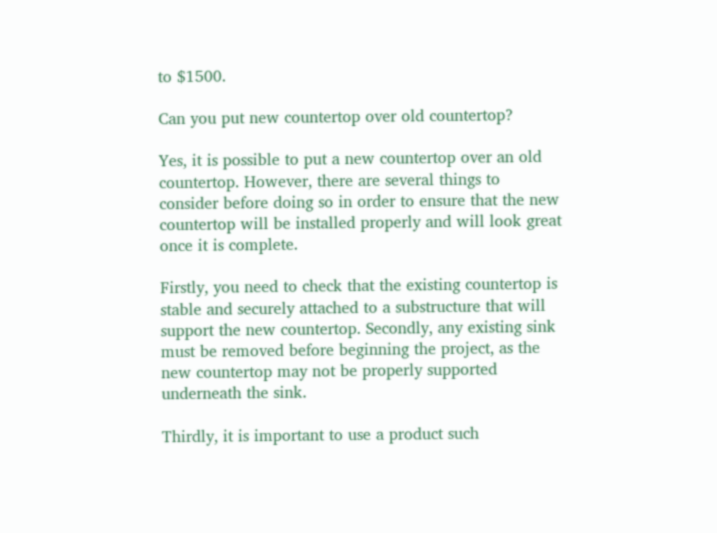to $1500.

Can you put new countertop over old countertop?

Yes, it is possible to put a new countertop over an old countertop. However, there are several things to consider before doing so in order to ensure that the new countertop will be installed properly and will look great once it is complete.

Firstly, you need to check that the existing countertop is stable and securely attached to a substructure that will support the new countertop. Secondly, any existing sink must be removed before beginning the project, as the new countertop may not be properly supported underneath the sink.

Thirdly, it is important to use a product such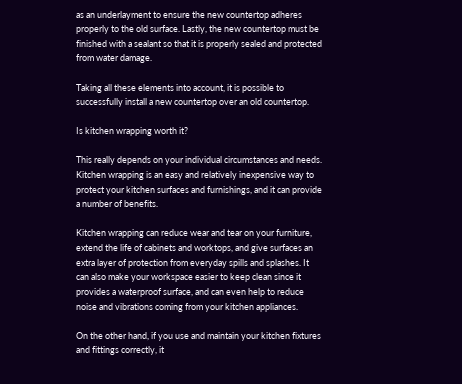as an underlayment to ensure the new countertop adheres properly to the old surface. Lastly, the new countertop must be finished with a sealant so that it is properly sealed and protected from water damage.

Taking all these elements into account, it is possible to successfully install a new countertop over an old countertop.

Is kitchen wrapping worth it?

This really depends on your individual circumstances and needs. Kitchen wrapping is an easy and relatively inexpensive way to protect your kitchen surfaces and furnishings, and it can provide a number of benefits.

Kitchen wrapping can reduce wear and tear on your furniture, extend the life of cabinets and worktops, and give surfaces an extra layer of protection from everyday spills and splashes. It can also make your workspace easier to keep clean since it provides a waterproof surface, and can even help to reduce noise and vibrations coming from your kitchen appliances.

On the other hand, if you use and maintain your kitchen fixtures and fittings correctly, it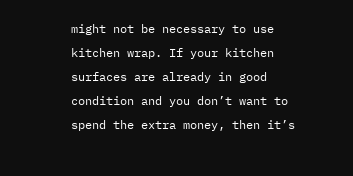might not be necessary to use kitchen wrap. If your kitchen surfaces are already in good condition and you don’t want to spend the extra money, then it’s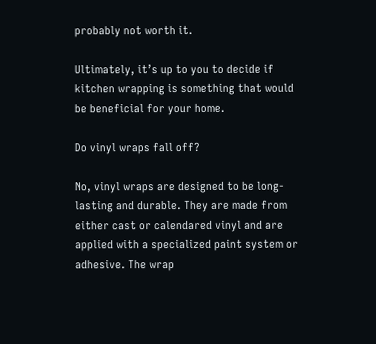probably not worth it.

Ultimately, it’s up to you to decide if kitchen wrapping is something that would be beneficial for your home.

Do vinyl wraps fall off?

No, vinyl wraps are designed to be long-lasting and durable. They are made from either cast or calendared vinyl and are applied with a specialized paint system or adhesive. The wrap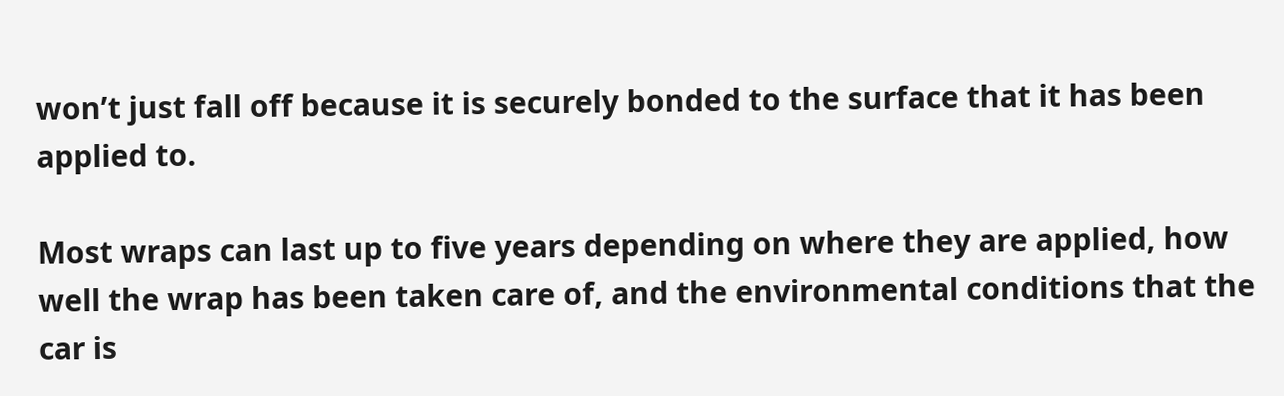won’t just fall off because it is securely bonded to the surface that it has been applied to.

Most wraps can last up to five years depending on where they are applied, how well the wrap has been taken care of, and the environmental conditions that the car is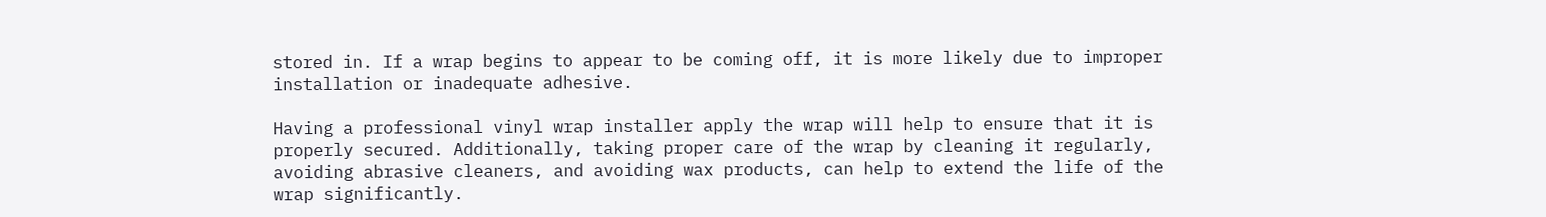stored in. If a wrap begins to appear to be coming off, it is more likely due to improper installation or inadequate adhesive.

Having a professional vinyl wrap installer apply the wrap will help to ensure that it is properly secured. Additionally, taking proper care of the wrap by cleaning it regularly, avoiding abrasive cleaners, and avoiding wax products, can help to extend the life of the wrap significantly.